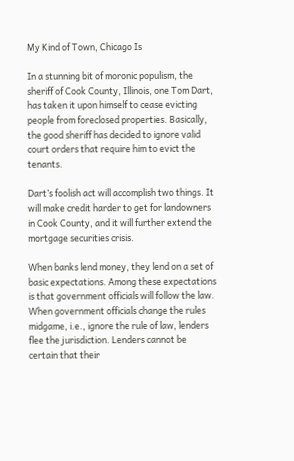My Kind of Town, Chicago Is

In a stunning bit of moronic populism, the sheriff of Cook County, Illinois, one Tom Dart, has taken it upon himself to cease evicting people from foreclosed properties. Basically, the good sheriff has decided to ignore valid court orders that require him to evict the tenants.

Dart’s foolish act will accomplish two things. It will make credit harder to get for landowners in Cook County, and it will further extend the mortgage securities crisis.

When banks lend money, they lend on a set of basic expectations. Among these expectations is that government officials will follow the law. When government officials change the rules midgame, i.e., ignore the rule of law, lenders flee the jurisdiction. Lenders cannot be certain that their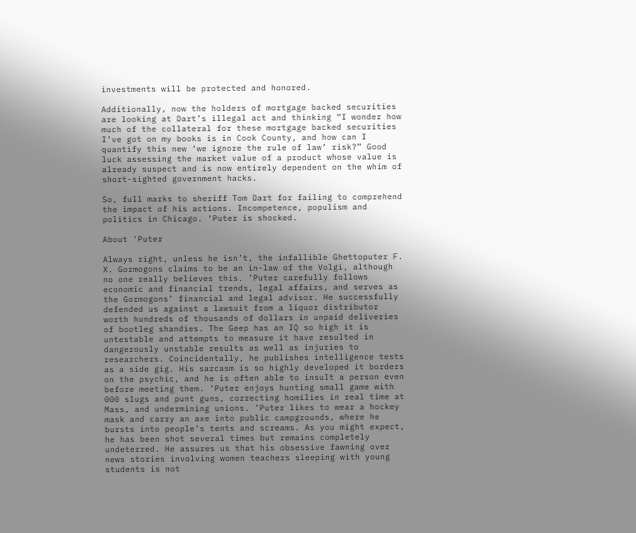investments will be protected and honored.

Additionally, now the holders of mortgage backed securities are looking at Dart’s illegal act and thinking “I wonder how much of the collateral for these mortgage backed securities I’ve got on my books is in Cook County, and how can I quantify this new ‘we ignore the rule of law’ risk?” Good luck assessing the market value of a product whose value is already suspect and is now entirely dependent on the whim of short-sighted government hacks.

So, full marks to sheriff Tom Dart for failing to comprehend the impact of his actions. Incompetence, populism and politics in Chicago. ‘Puter is shocked.

About 'Puter

Always right, unless he isn’t, the infallible Ghettoputer F. X. Gormogons claims to be an in-law of the Volgi, although no one really believes this. ’Puter carefully follows economic and financial trends, legal affairs, and serves as the Gormogons’ financial and legal advisor. He successfully defended us against a lawsuit from a liquor distributor worth hundreds of thousands of dollars in unpaid deliveries of bootleg shandies. The Geep has an IQ so high it is untestable and attempts to measure it have resulted in dangerously unstable results as well as injuries to researchers. Coincidentally, he publishes intelligence tests as a side gig. His sarcasm is so highly developed it borders on the psychic, and he is often able to insult a person even before meeting them. ’Puter enjoys hunting small game with 000 slugs and punt guns, correcting homilies in real time at Mass, and undermining unions. ’Puter likes to wear a hockey mask and carry an axe into public campgrounds, where he bursts into people’s tents and screams. As you might expect, he has been shot several times but remains completely undeterred. He assures us that his obsessive fawning over news stories involving women teachers sleeping with young students is not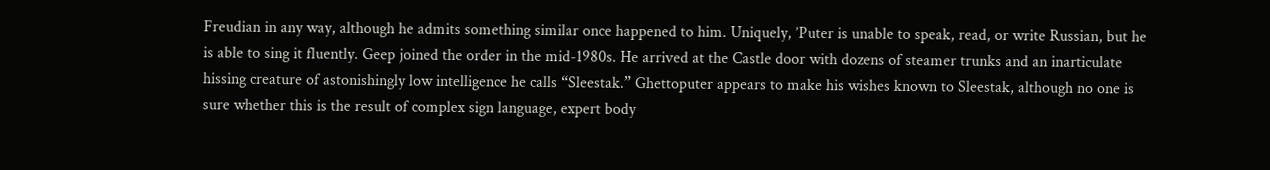Freudian in any way, although he admits something similar once happened to him. Uniquely, ’Puter is unable to speak, read, or write Russian, but he is able to sing it fluently. Geep joined the order in the mid-1980s. He arrived at the Castle door with dozens of steamer trunks and an inarticulate hissing creature of astonishingly low intelligence he calls “Sleestak.” Ghettoputer appears to make his wishes known to Sleestak, although no one is sure whether this is the result of complex sign language, expert body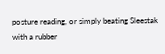posture reading, or simply beating Sleestak with a rubber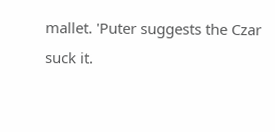mallet. 'Puter suggests the Czar suck it.